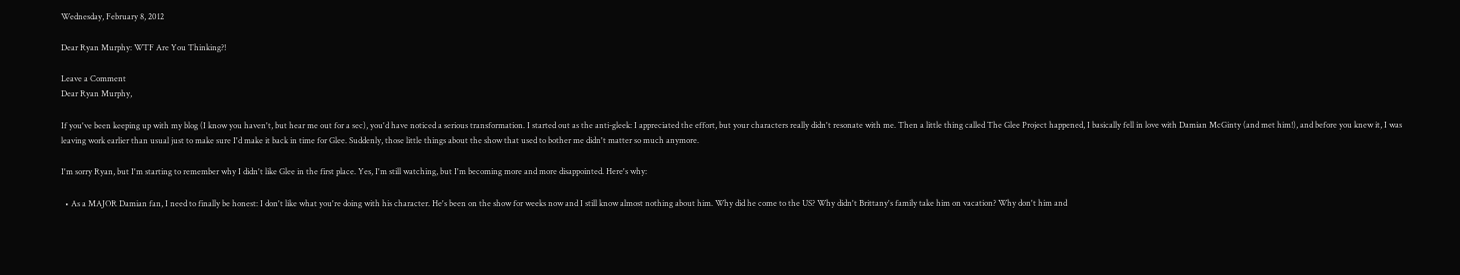Wednesday, February 8, 2012

Dear Ryan Murphy: WTF Are You Thinking?!

Leave a Comment
Dear Ryan Murphy,

If you've been keeping up with my blog (I know you haven't, but hear me out for a sec), you'd have noticed a serious transformation. I started out as the anti-gleek: I appreciated the effort, but your characters really didn't resonate with me. Then a little thing called The Glee Project happened, I basically fell in love with Damian McGinty (and met him!), and before you knew it, I was leaving work earlier than usual just to make sure I'd make it back in time for Glee. Suddenly, those little things about the show that used to bother me didn't matter so much anymore.

I'm sorry Ryan, but I'm starting to remember why I didn't like Glee in the first place. Yes, I'm still watching, but I'm becoming more and more disappointed. Here's why:

  • As a MAJOR Damian fan, I need to finally be honest: I don't like what you're doing with his character. He's been on the show for weeks now and I still know almost nothing about him. Why did he come to the US? Why didn't Brittany's family take him on vacation? Why don't him and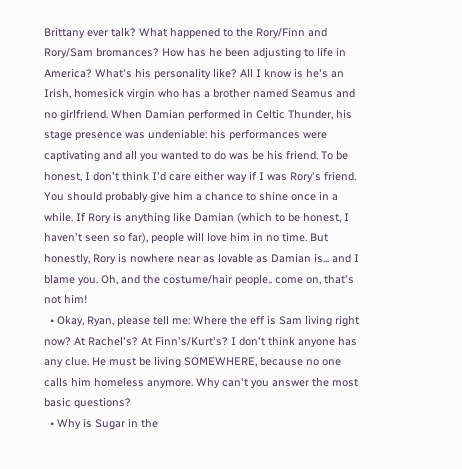Brittany ever talk? What happened to the Rory/Finn and Rory/Sam bromances? How has he been adjusting to life in America? What's his personality like? All I know is he's an Irish, homesick virgin who has a brother named Seamus and no girlfriend. When Damian performed in Celtic Thunder, his stage presence was undeniable: his performances were captivating and all you wanted to do was be his friend. To be honest, I don't think I'd care either way if I was Rory's friend. You should probably give him a chance to shine once in a while. If Rory is anything like Damian (which to be honest, I haven't seen so far), people will love him in no time. But honestly, Rory is nowhere near as lovable as Damian is... and I blame you. Oh, and the costume/hair people.. come on, that's not him!
  • Okay, Ryan, please tell me: Where the eff is Sam living right now? At Rachel's? At Finn's/Kurt's? I don't think anyone has any clue. He must be living SOMEWHERE, because no one calls him homeless anymore. Why can't you answer the most basic questions?
  • Why is Sugar in the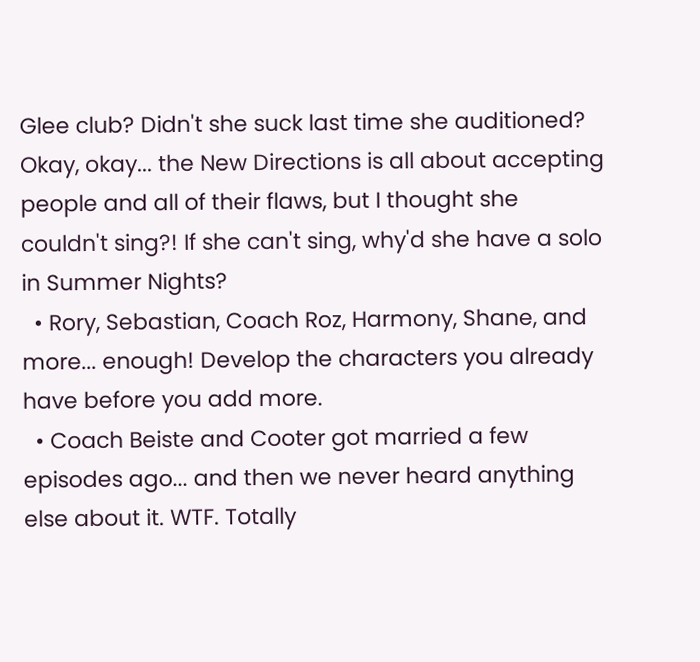Glee club? Didn't she suck last time she auditioned? Okay, okay... the New Directions is all about accepting people and all of their flaws, but I thought she couldn't sing?! If she can't sing, why'd she have a solo in Summer Nights?
  • Rory, Sebastian, Coach Roz, Harmony, Shane, and more... enough! Develop the characters you already have before you add more.
  • Coach Beiste and Cooter got married a few episodes ago... and then we never heard anything else about it. WTF. Totally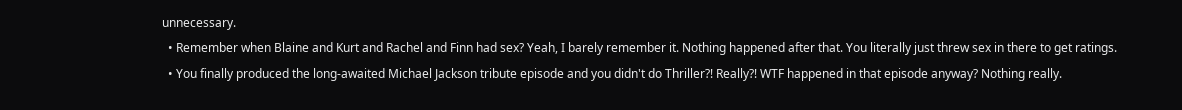unnecessary.
  • Remember when Blaine and Kurt and Rachel and Finn had sex? Yeah, I barely remember it. Nothing happened after that. You literally just threw sex in there to get ratings.
  • You finally produced the long-awaited Michael Jackson tribute episode and you didn't do Thriller?! Really?! WTF happened in that episode anyway? Nothing really.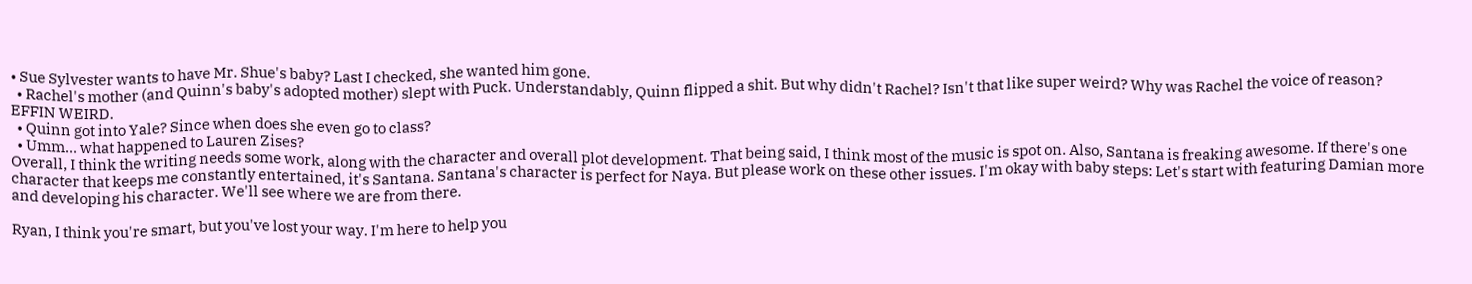• Sue Sylvester wants to have Mr. Shue's baby? Last I checked, she wanted him gone.
  • Rachel's mother (and Quinn's baby's adopted mother) slept with Puck. Understandably, Quinn flipped a shit. But why didn't Rachel? Isn't that like super weird? Why was Rachel the voice of reason? EFFIN WEIRD.
  • Quinn got into Yale? Since when does she even go to class?
  • Umm... what happened to Lauren Zises?
Overall, I think the writing needs some work, along with the character and overall plot development. That being said, I think most of the music is spot on. Also, Santana is freaking awesome. If there's one character that keeps me constantly entertained, it's Santana. Santana's character is perfect for Naya. But please work on these other issues. I'm okay with baby steps: Let's start with featuring Damian more and developing his character. We'll see where we are from there.

Ryan, I think you're smart, but you've lost your way. I'm here to help you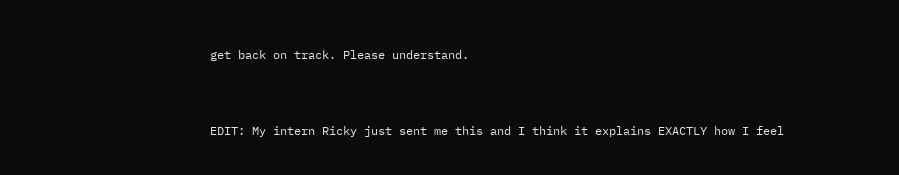get back on track. Please understand.



EDIT: My intern Ricky just sent me this and I think it explains EXACTLY how I feel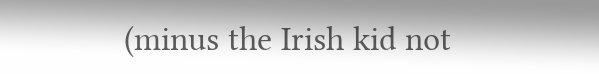(minus the Irish kid not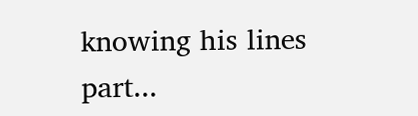knowing his lines part...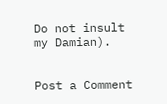Do not insult my Damian).


Post a Comment